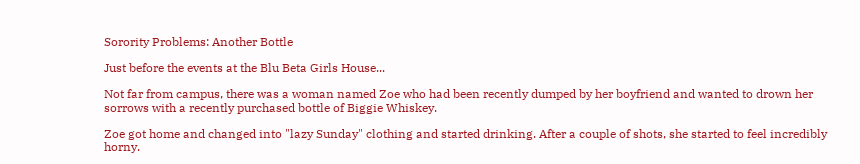Sorority Problems: Another Bottle

Just before the events at the Blu Beta Girls House...

Not far from campus, there was a woman named Zoe who had been recently dumped by her boyfriend and wanted to drown her sorrows with a recently purchased bottle of Biggie Whiskey.

Zoe got home and changed into "lazy Sunday" clothing and started drinking. After a couple of shots, she started to feel incredibly horny.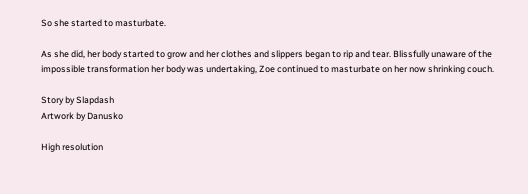So she started to masturbate.

As she did, her body started to grow and her clothes and slippers began to rip and tear. Blissfully unaware of the impossible transformation her body was undertaking, Zoe continued to masturbate on her now shrinking couch.

Story by Slapdash
Artwork by Danusko

High resolution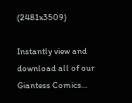(2481x3509)

Instantly view and download all of our Giantess Comics...